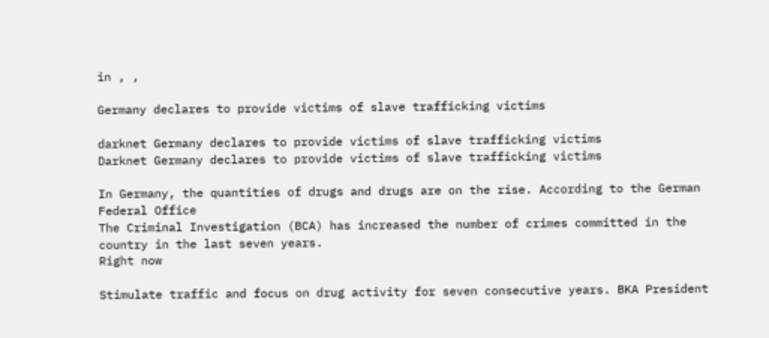in , ,

Germany declares to provide victims of slave trafficking victims

darknet Germany declares to provide victims of slave trafficking victims
Darknet Germany declares to provide victims of slave trafficking victims

In Germany, the quantities of drugs and drugs are on the rise. According to the German Federal Office
The Criminal Investigation (BCA) has increased the number of crimes committed in the country in the last seven years.
Right now

Stimulate traffic and focus on drug activity for seven consecutive years. BKA President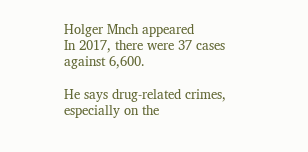Holger Mnch appeared
In 2017, there were 37 cases against 6,600.

He says drug-related crimes, especially on the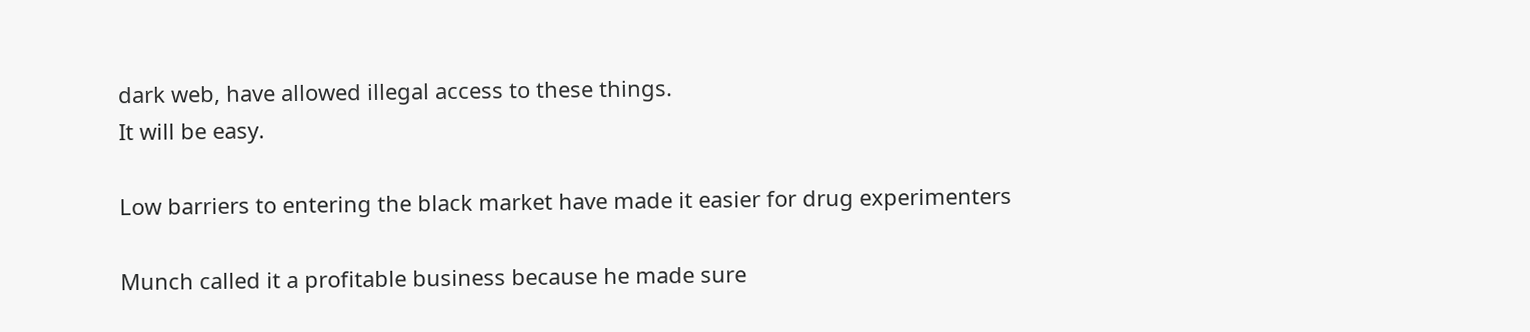dark web, have allowed illegal access to these things.
It will be easy.

Low barriers to entering the black market have made it easier for drug experimenters

Munch called it a profitable business because he made sure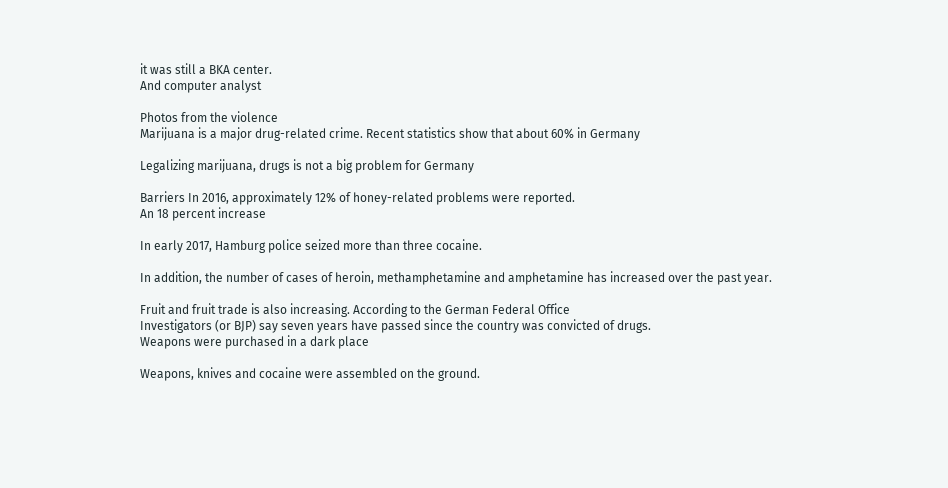it was still a BKA center.
And computer analyst

Photos from the violence
Marijuana is a major drug-related crime. Recent statistics show that about 60% in Germany

Legalizing marijuana, drugs is not a big problem for Germany

Barriers In 2016, approximately 12% of honey-related problems were reported.
An 18 percent increase

In early 2017, Hamburg police seized more than three cocaine.

In addition, the number of cases of heroin, methamphetamine and amphetamine has increased over the past year.

Fruit and fruit trade is also increasing. According to the German Federal Office
Investigators (or BJP) say seven years have passed since the country was convicted of drugs.
Weapons were purchased in a dark place

Weapons, knives and cocaine were assembled on the ground.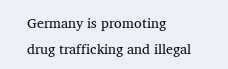Germany is promoting drug trafficking and illegal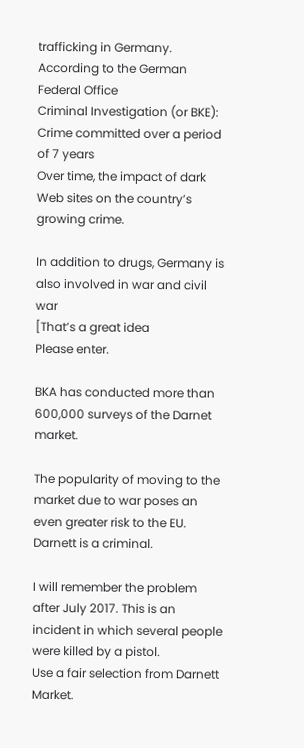trafficking in Germany. According to the German Federal Office
Criminal Investigation (or BKE): Crime committed over a period of 7 years
Over time, the impact of dark Web sites on the country’s growing crime.

In addition to drugs, Germany is also involved in war and civil war
[That’s a great idea
Please enter.

BKA has conducted more than 600,000 surveys of the Darnet market.

The popularity of moving to the market due to war poses an even greater risk to the EU.
Darnett is a criminal.

I will remember the problem after July 2017. This is an incident in which several people were killed by a pistol.
Use a fair selection from Darnett Market.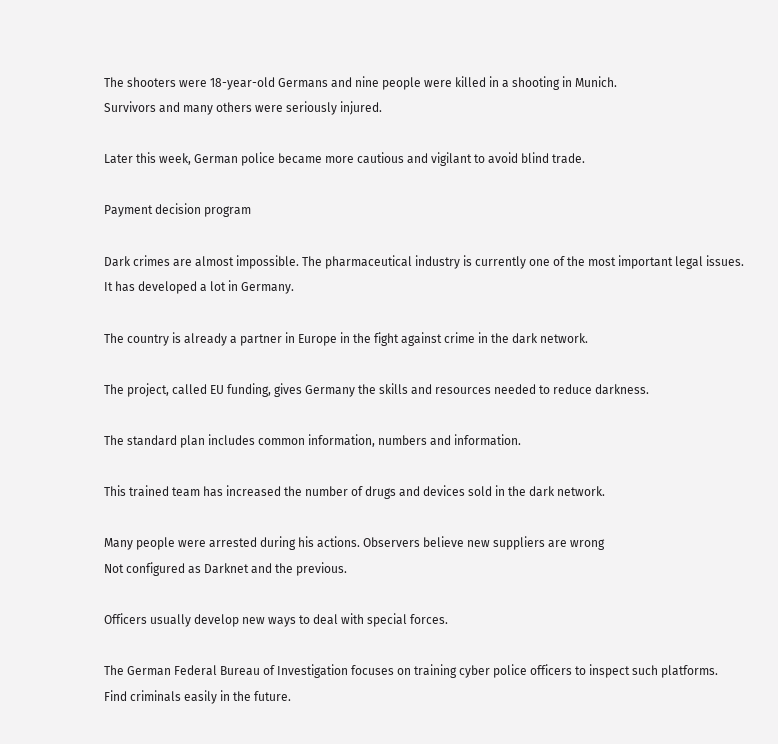The shooters were 18-year-old Germans and nine people were killed in a shooting in Munich.
Survivors and many others were seriously injured.

Later this week, German police became more cautious and vigilant to avoid blind trade.

Payment decision program

Dark crimes are almost impossible. The pharmaceutical industry is currently one of the most important legal issues.
It has developed a lot in Germany.

The country is already a partner in Europe in the fight against crime in the dark network.

The project, called EU funding, gives Germany the skills and resources needed to reduce darkness.

The standard plan includes common information, numbers and information.

This trained team has increased the number of drugs and devices sold in the dark network.

Many people were arrested during his actions. Observers believe new suppliers are wrong
Not configured as Darknet and the previous.

Officers usually develop new ways to deal with special forces.

The German Federal Bureau of Investigation focuses on training cyber police officers to inspect such platforms.
Find criminals easily in the future.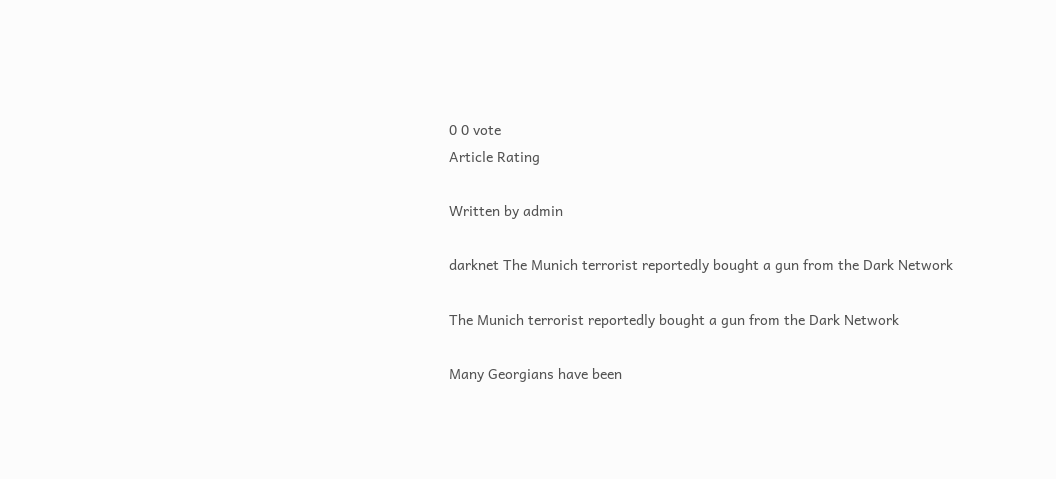0 0 vote
Article Rating

Written by admin

darknet The Munich terrorist reportedly bought a gun from the Dark Network

The Munich terrorist reportedly bought a gun from the Dark Network

Many Georgians have been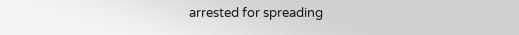arrested for spreading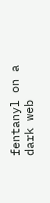fentanyl on a dark web